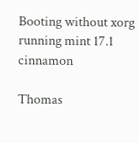Booting without xorg running mint 17.1 cinnamon

Thomas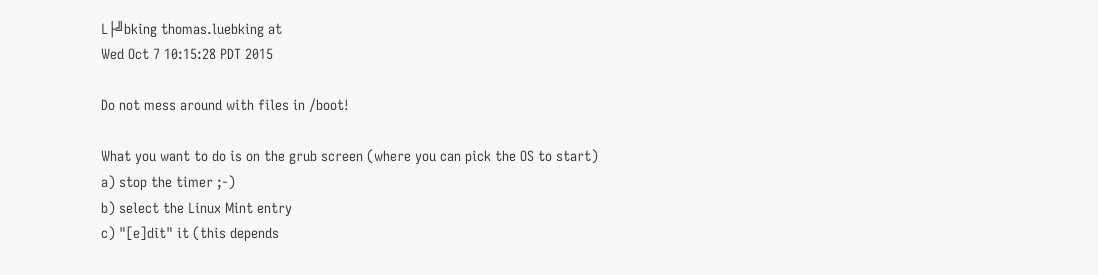L├╝bking thomas.luebking at
Wed Oct 7 10:15:28 PDT 2015

Do not mess around with files in /boot!

What you want to do is on the grub screen (where you can pick the OS to start)
a) stop the timer ;-)
b) select the Linux Mint entry
c) "[e]dit" it (this depends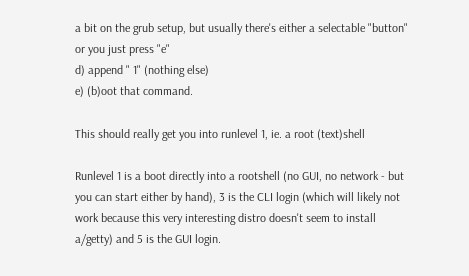a bit on the grub setup, but usually there's either a selectable "button" or you just press "e"
d) append " 1" (nothing else)
e) (b)oot that command.

This should really get you into runlevel 1, ie. a root (text)shell

Runlevel 1 is a boot directly into a rootshell (no GUI, no network - but you can start either by hand), 3 is the CLI login (which will likely not work because this very interesting distro doesn't seem to install a/getty) and 5 is the GUI login.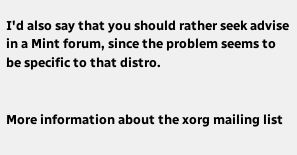I'd also say that you should rather seek advise in a Mint forum, since the problem seems to be specific to that distro.


More information about the xorg mailing list